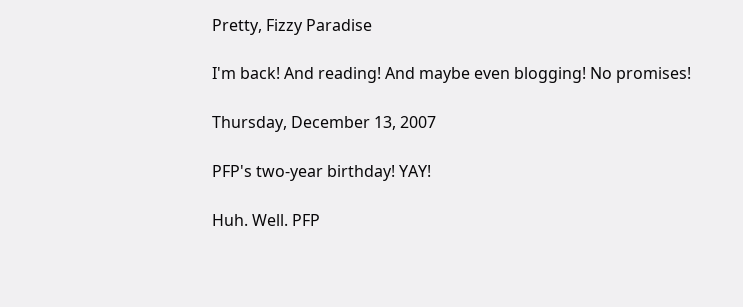Pretty, Fizzy Paradise

I'm back! And reading! And maybe even blogging! No promises!

Thursday, December 13, 2007

PFP's two-year birthday! YAY!

Huh. Well. PFP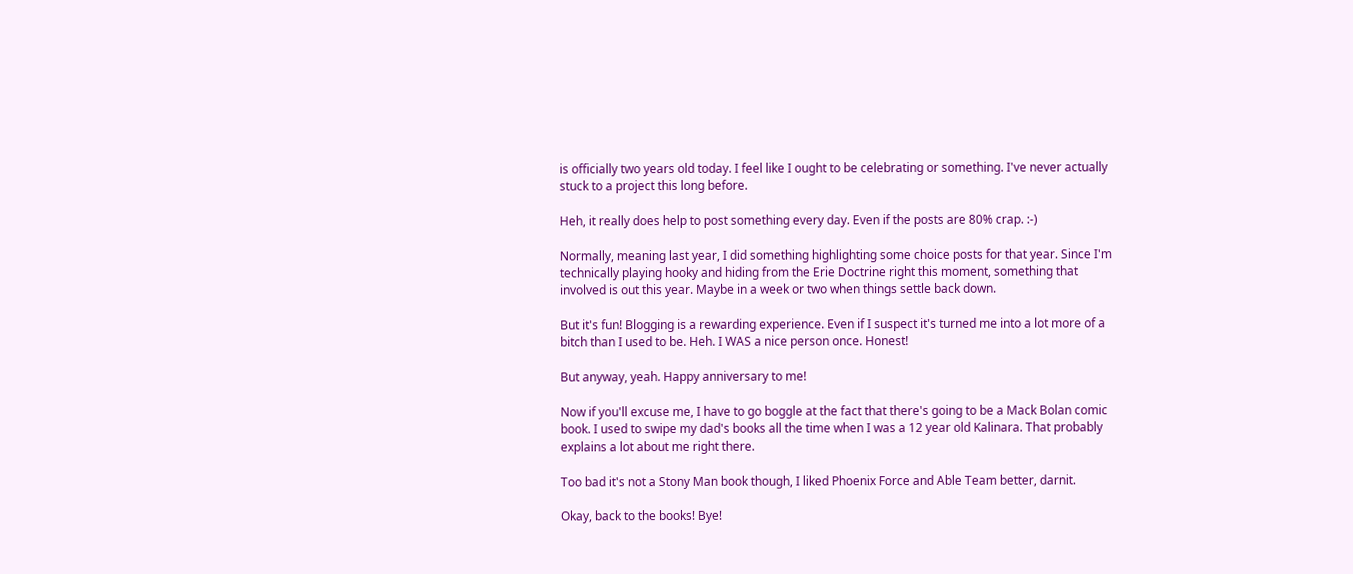is officially two years old today. I feel like I ought to be celebrating or something. I've never actually stuck to a project this long before.

Heh, it really does help to post something every day. Even if the posts are 80% crap. :-)

Normally, meaning last year, I did something highlighting some choice posts for that year. Since I'm technically playing hooky and hiding from the Erie Doctrine right this moment, something that involved is out this year. Maybe in a week or two when things settle back down.

But it's fun! Blogging is a rewarding experience. Even if I suspect it's turned me into a lot more of a bitch than I used to be. Heh. I WAS a nice person once. Honest!

But anyway, yeah. Happy anniversary to me!

Now if you'll excuse me, I have to go boggle at the fact that there's going to be a Mack Bolan comic book. I used to swipe my dad's books all the time when I was a 12 year old Kalinara. That probably explains a lot about me right there.

Too bad it's not a Stony Man book though, I liked Phoenix Force and Able Team better, darnit.

Okay, back to the books! Bye!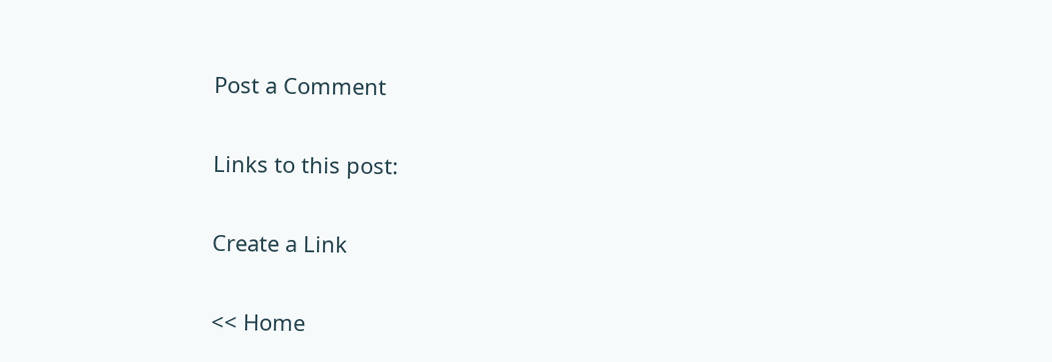Post a Comment

Links to this post:

Create a Link

<< Home